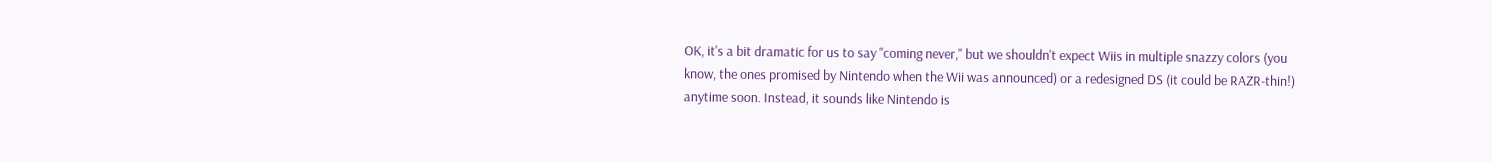OK, it's a bit dramatic for us to say "coming never," but we shouldn't expect Wiis in multiple snazzy colors (you know, the ones promised by Nintendo when the Wii was announced) or a redesigned DS (it could be RAZR-thin!) anytime soon. Instead, it sounds like Nintendo is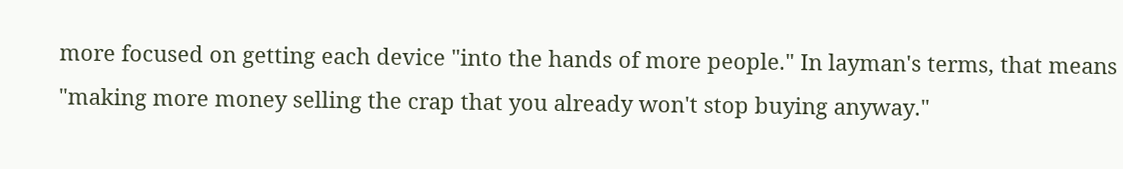more focused on getting each device "into the hands of more people." In layman's terms, that means "making more money selling the crap that you already won't stop buying anyway."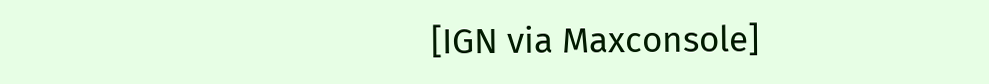[IGN via Maxconsole]